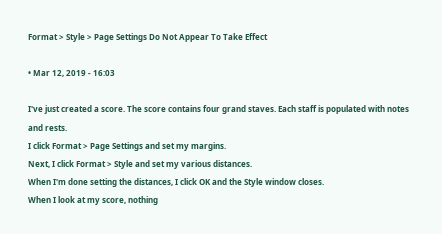Format > Style > Page Settings Do Not Appear To Take Effect

• Mar 12, 2019 - 16:03

I've just created a score. The score contains four grand staves. Each staff is populated with notes and rests.
I click Format > Page Settings and set my margins.
Next, I click Format > Style and set my various distances.
When I'm done setting the distances, I click OK and the Style window closes.
When I look at my score, nothing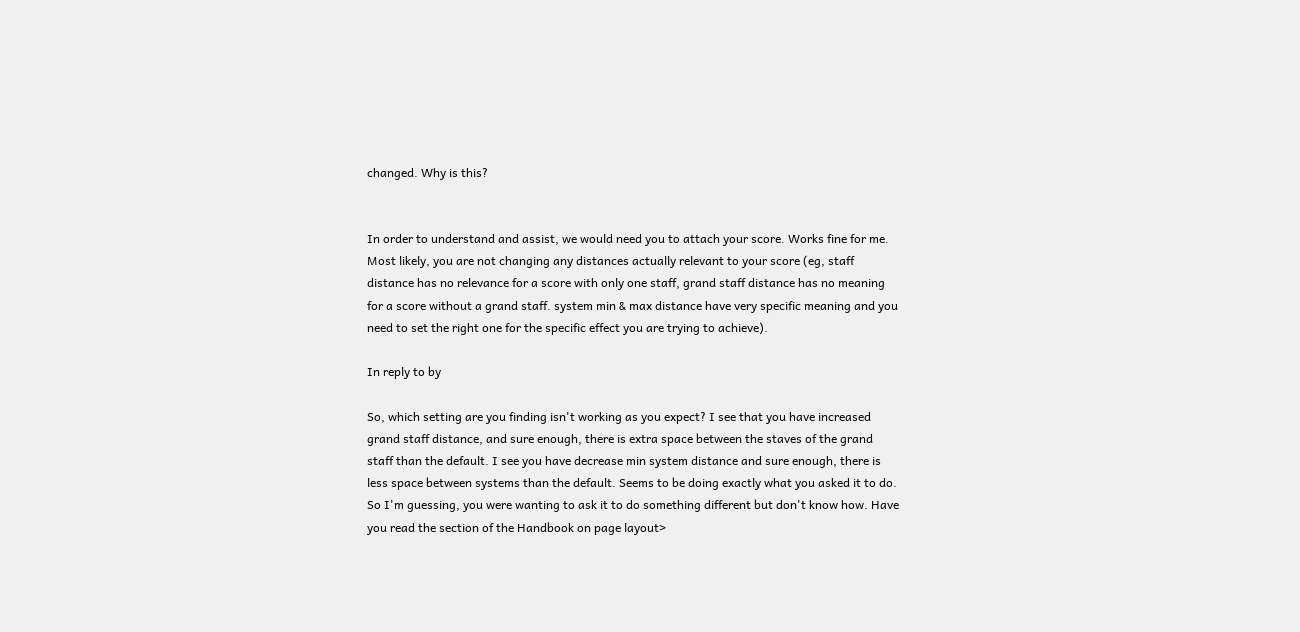changed. Why is this?


In order to understand and assist, we would need you to attach your score. Works fine for me. Most likely, you are not changing any distances actually relevant to your score (eg, staff distance has no relevance for a score with only one staff, grand staff distance has no meaning for a score without a grand staff. system min & max distance have very specific meaning and you need to set the right one for the specific effect you are trying to achieve).

In reply to by

So, which setting are you finding isn't working as you expect? I see that you have increased grand staff distance, and sure enough, there is extra space between the staves of the grand staff than the default. I see you have decrease min system distance and sure enough, there is less space between systems than the default. Seems to be doing exactly what you asked it to do. So I'm guessing, you were wanting to ask it to do something different but don't know how. Have you read the section of the Handbook on page layout>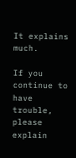It explains much.

If you continue to have trouble, please explain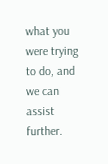what you were trying to do, and we can assist further.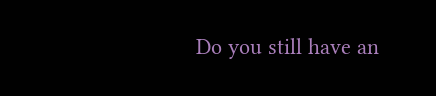Do you still have an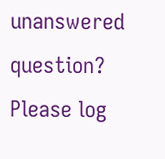unanswered question? Please log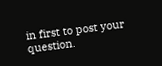in first to post your question.